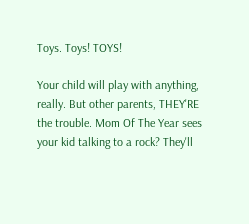Toys. Toys! TOYS!

Your child will play with anything, really. But other parents, THEY'RE the trouble. Mom Of The Year sees your kid talking to a rock? They'll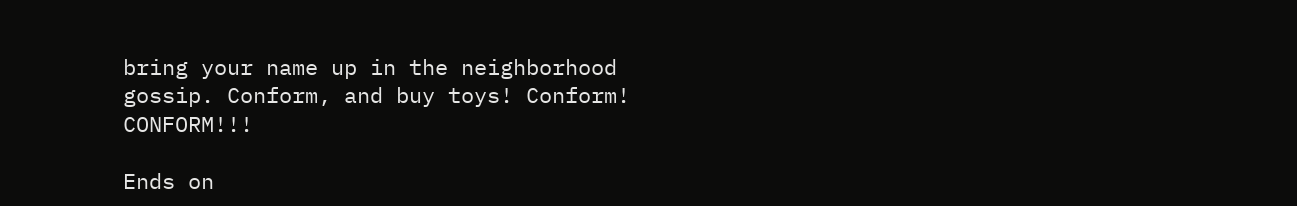bring your name up in the neighborhood gossip. Conform, and buy toys! Conform! CONFORM!!!

Ends on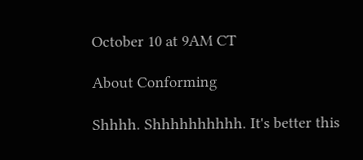October 10 at 9AM CT

About Conforming

Shhhh. Shhhhhhhhhh. It's better this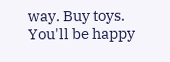way. Buy toys. You'll be happy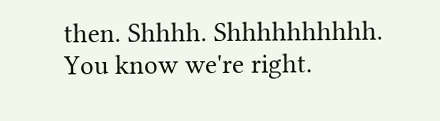then. Shhhh. Shhhhhhhhhh. You know we're right.